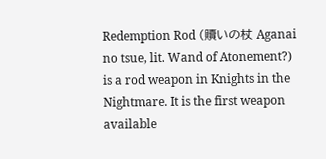Redemption Rod (贖いの杖 Aganai no tsue, lit. Wand of Atonement?) is a rod weapon in Knights in the Nightmare. It is the first weapon available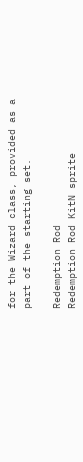for the Wizard class, provided as a part of the starting set.

Redemption Rod
Redemption Rod KitN sprite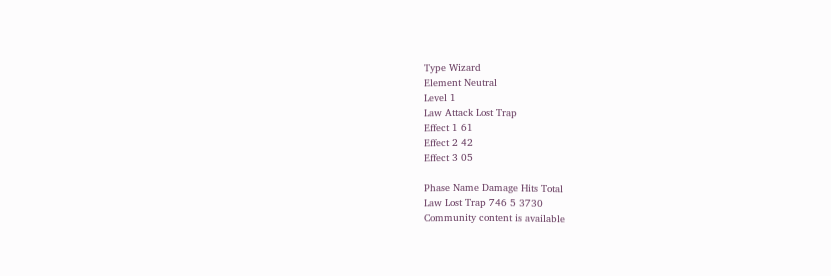Type Wizard
Element Neutral
Level 1
Law Attack Lost Trap
Effect 1 61
Effect 2 42
Effect 3 05

Phase Name Damage Hits Total
Law Lost Trap 746 5 3730
Community content is available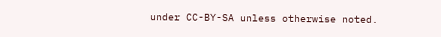under CC-BY-SA unless otherwise noted.